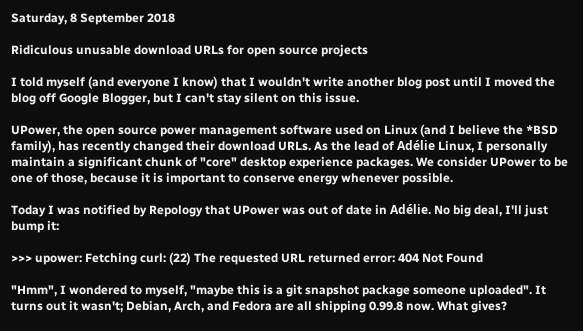Saturday, 8 September 2018

Ridiculous unusable download URLs for open source projects

I told myself (and everyone I know) that I wouldn't write another blog post until I moved the blog off Google Blogger, but I can't stay silent on this issue.

UPower, the open source power management software used on Linux (and I believe the *BSD family), has recently changed their download URLs. As the lead of Adélie Linux, I personally maintain a significant chunk of "core" desktop experience packages. We consider UPower to be one of those, because it is important to conserve energy whenever possible.

Today I was notified by Repology that UPower was out of date in Adélie. No big deal, I'll just bump it:

>>> upower: Fetching curl: (22) The requested URL returned error: 404 Not Found

"Hmm", I wondered to myself, "maybe this is a git snapshot package someone uploaded". It turns out it wasn't; Debian, Arch, and Fedora are all shipping 0.99.8 now. What gives?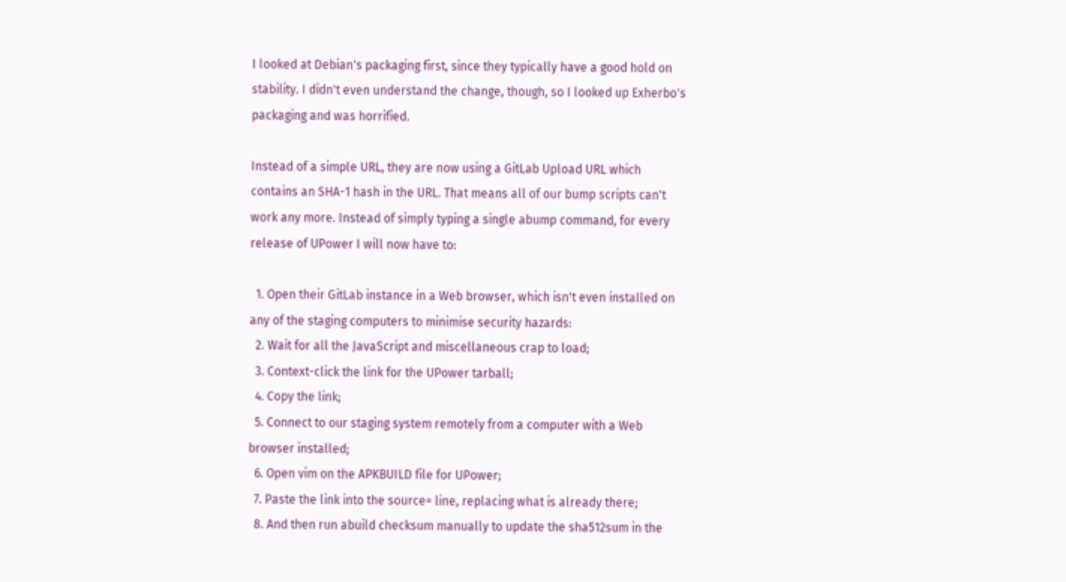I looked at Debian's packaging first, since they typically have a good hold on stability. I didn't even understand the change, though, so I looked up Exherbo's packaging and was horrified.

Instead of a simple URL, they are now using a GitLab Upload URL which contains an SHA-1 hash in the URL. That means all of our bump scripts can't work any more. Instead of simply typing a single abump command, for every release of UPower I will now have to:

  1. Open their GitLab instance in a Web browser, which isn't even installed on any of the staging computers to minimise security hazards:
  2. Wait for all the JavaScript and miscellaneous crap to load;
  3. Context-click the link for the UPower tarball;
  4. Copy the link;
  5. Connect to our staging system remotely from a computer with a Web browser installed;
  6. Open vim on the APKBUILD file for UPower;
  7. Paste the link into the source= line, replacing what is already there;
  8. And then run abuild checksum manually to update the sha512sum in the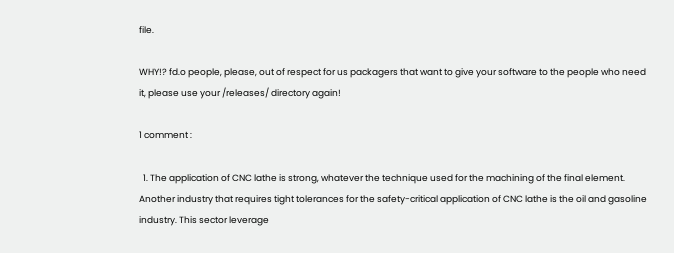file.

WHY!? fd.o people, please, out of respect for us packagers that want to give your software to the people who need it, please use your /releases/ directory again!

1 comment :

  1. The application of CNC lathe is strong, whatever the technique used for the machining of the final element. Another industry that requires tight tolerances for the safety-critical application of CNC lathe is the oil and gasoline industry. This sector leverage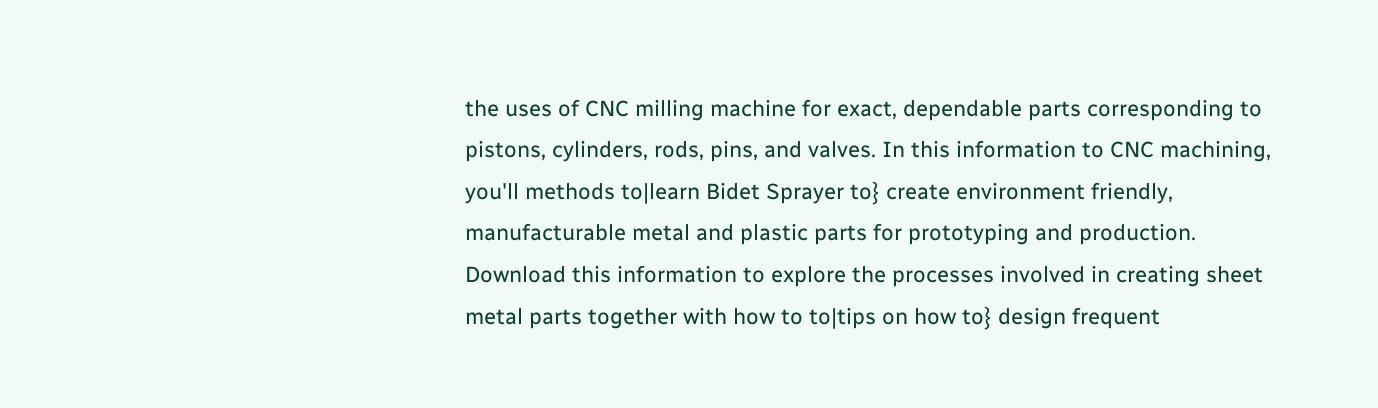the uses of CNC milling machine for exact, dependable parts corresponding to pistons, cylinders, rods, pins, and valves. In this information to CNC machining, you'll methods to|learn Bidet Sprayer to} create environment friendly, manufacturable metal and plastic parts for prototyping and production. Download this information to explore the processes involved in creating sheet metal parts together with how to to|tips on how to} design frequent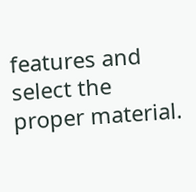features and select the proper material.